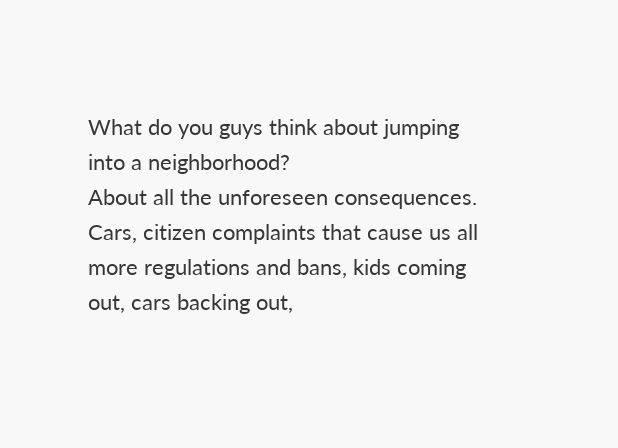What do you guys think about jumping into a neighborhood?
About all the unforeseen consequences. Cars, citizen complaints that cause us all more regulations and bans, kids coming out, cars backing out,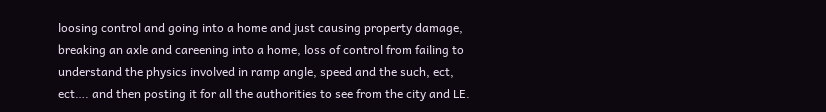loosing control and going into a home and just causing property damage, breaking an axle and careening into a home, loss of control from failing to understand the physics involved in ramp angle, speed and the such, ect, ect…. and then posting it for all the authorities to see from the city and LE.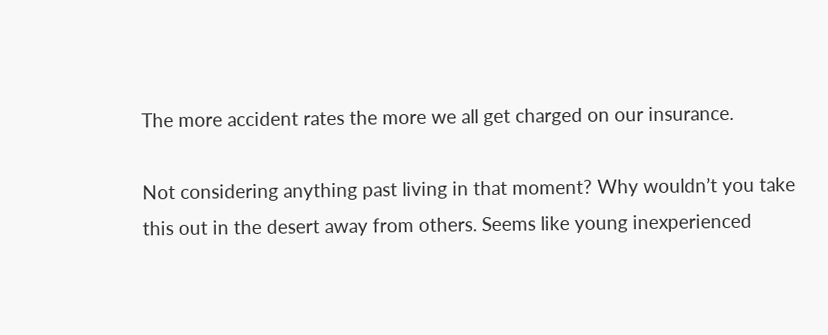The more accident rates the more we all get charged on our insurance.

Not considering anything past living in that moment? Why wouldn’t you take this out in the desert away from others. Seems like young inexperienced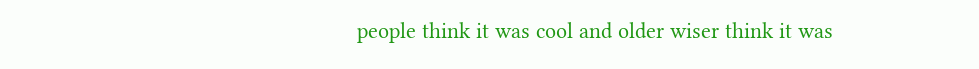people think it was cool and older wiser think it was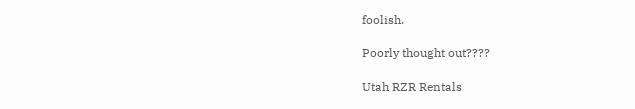foolish.

Poorly thought out????

Utah RZR Rentals